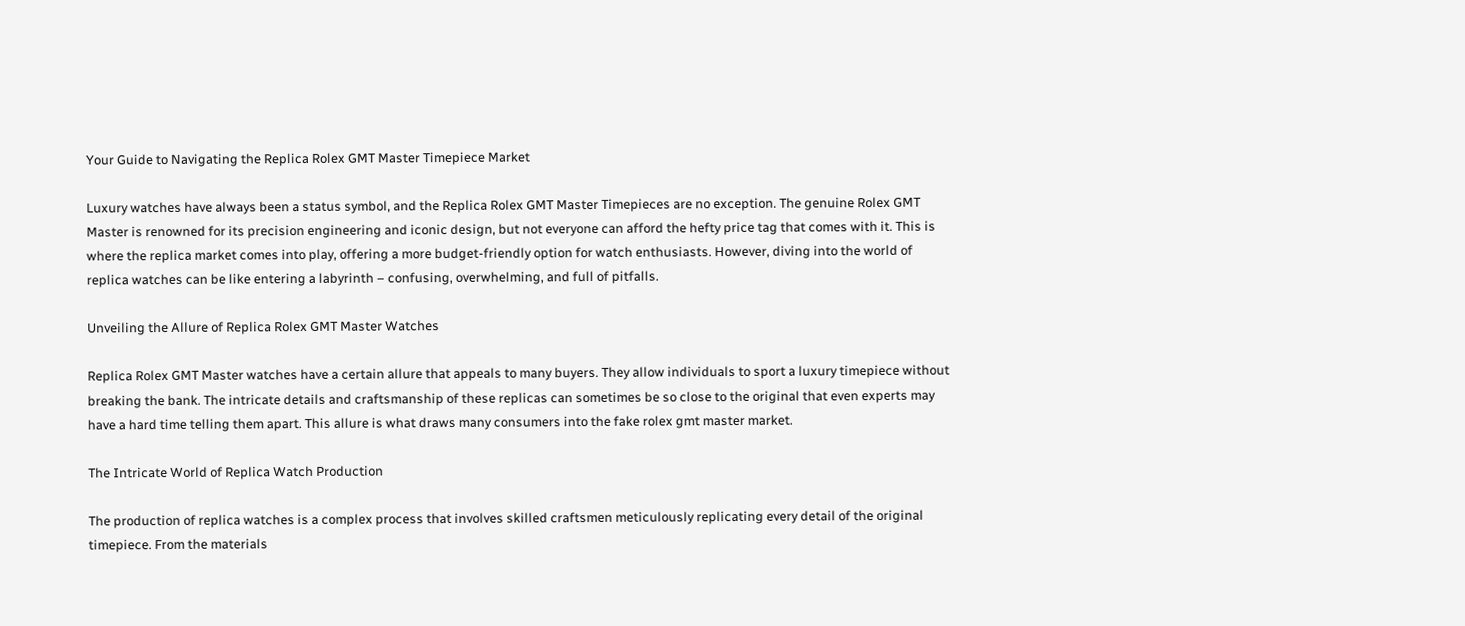Your Guide to Navigating the Replica Rolex GMT Master Timepiece Market

Luxury watches have always been a status symbol, and the Replica Rolex GMT Master Timepieces are no exception. The genuine Rolex GMT Master is renowned for its precision engineering and iconic design, but not everyone can afford the hefty price tag that comes with it. This is where the replica market comes into play, offering a more budget-friendly option for watch enthusiasts. However, diving into the world of replica watches can be like entering a labyrinth – confusing, overwhelming, and full of pitfalls.

Unveiling the Allure of Replica Rolex GMT Master Watches

Replica Rolex GMT Master watches have a certain allure that appeals to many buyers. They allow individuals to sport a luxury timepiece without breaking the bank. The intricate details and craftsmanship of these replicas can sometimes be so close to the original that even experts may have a hard time telling them apart. This allure is what draws many consumers into the fake rolex gmt master market.

The Intricate World of Replica Watch Production

The production of replica watches is a complex process that involves skilled craftsmen meticulously replicating every detail of the original timepiece. From the materials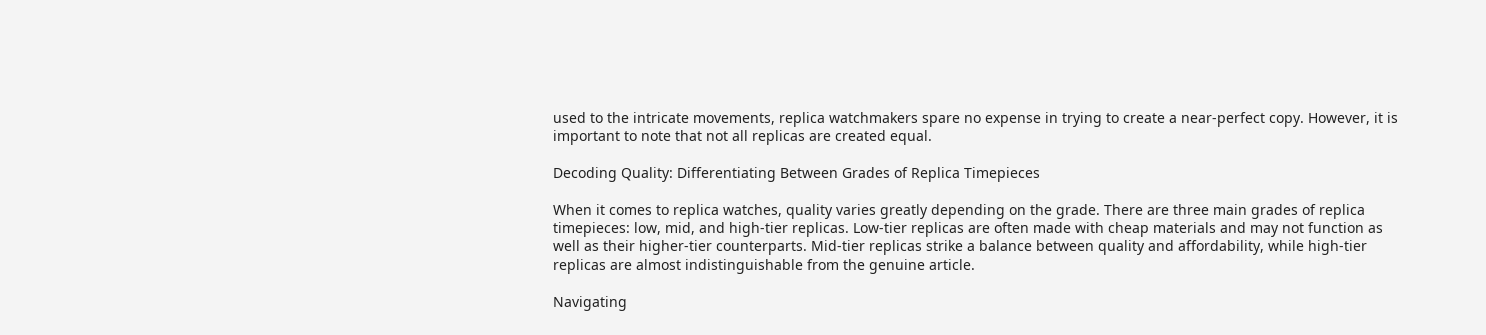used to the intricate movements, replica watchmakers spare no expense in trying to create a near-perfect copy. However, it is important to note that not all replicas are created equal.

Decoding Quality: Differentiating Between Grades of Replica Timepieces

When it comes to replica watches, quality varies greatly depending on the grade. There are three main grades of replica timepieces: low, mid, and high-tier replicas. Low-tier replicas are often made with cheap materials and may not function as well as their higher-tier counterparts. Mid-tier replicas strike a balance between quality and affordability, while high-tier replicas are almost indistinguishable from the genuine article.

Navigating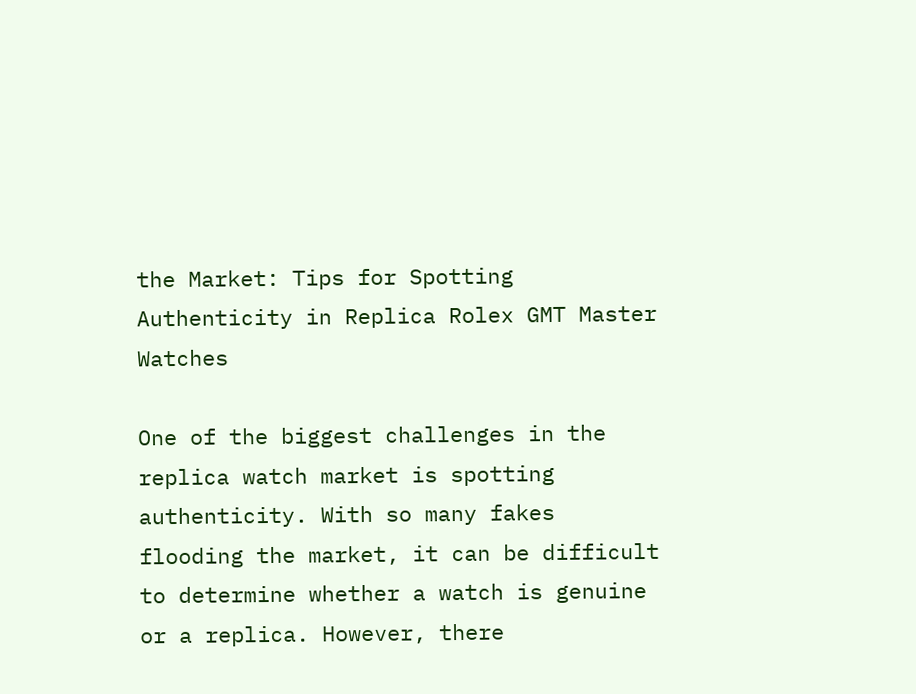the Market: Tips for Spotting Authenticity in Replica Rolex GMT Master Watches

One of the biggest challenges in the replica watch market is spotting authenticity. With so many fakes flooding the market, it can be difficult to determine whether a watch is genuine or a replica. However, there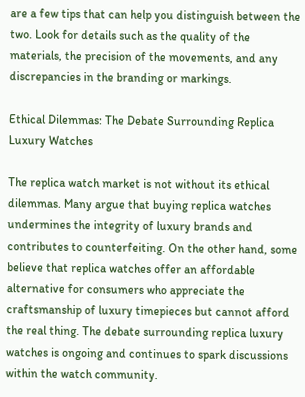are a few tips that can help you distinguish between the two. Look for details such as the quality of the materials, the precision of the movements, and any discrepancies in the branding or markings.

Ethical Dilemmas: The Debate Surrounding Replica Luxury Watches

The replica watch market is not without its ethical dilemmas. Many argue that buying replica watches undermines the integrity of luxury brands and contributes to counterfeiting. On the other hand, some believe that replica watches offer an affordable alternative for consumers who appreciate the craftsmanship of luxury timepieces but cannot afford the real thing. The debate surrounding replica luxury watches is ongoing and continues to spark discussions within the watch community.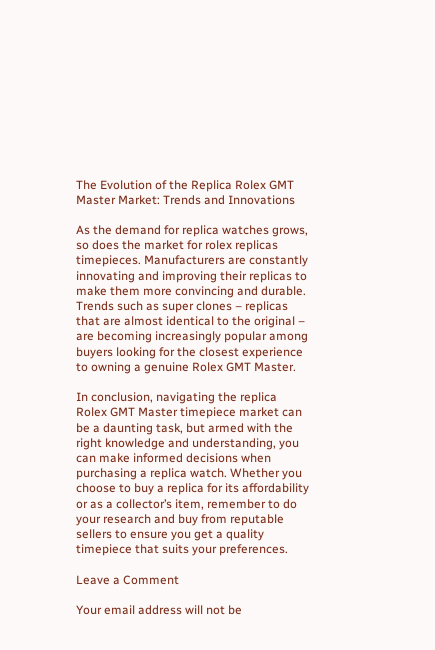The Evolution of the Replica Rolex GMT Master Market: Trends and Innovations

As the demand for replica watches grows, so does the market for rolex replicas timepieces. Manufacturers are constantly innovating and improving their replicas to make them more convincing and durable. Trends such as super clones – replicas that are almost identical to the original – are becoming increasingly popular among buyers looking for the closest experience to owning a genuine Rolex GMT Master.

In conclusion, navigating the replica Rolex GMT Master timepiece market can be a daunting task, but armed with the right knowledge and understanding, you can make informed decisions when purchasing a replica watch. Whether you choose to buy a replica for its affordability or as a collector’s item, remember to do your research and buy from reputable sellers to ensure you get a quality timepiece that suits your preferences.

Leave a Comment

Your email address will not be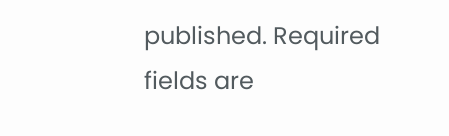published. Required fields are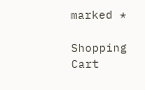marked *

Shopping Cart